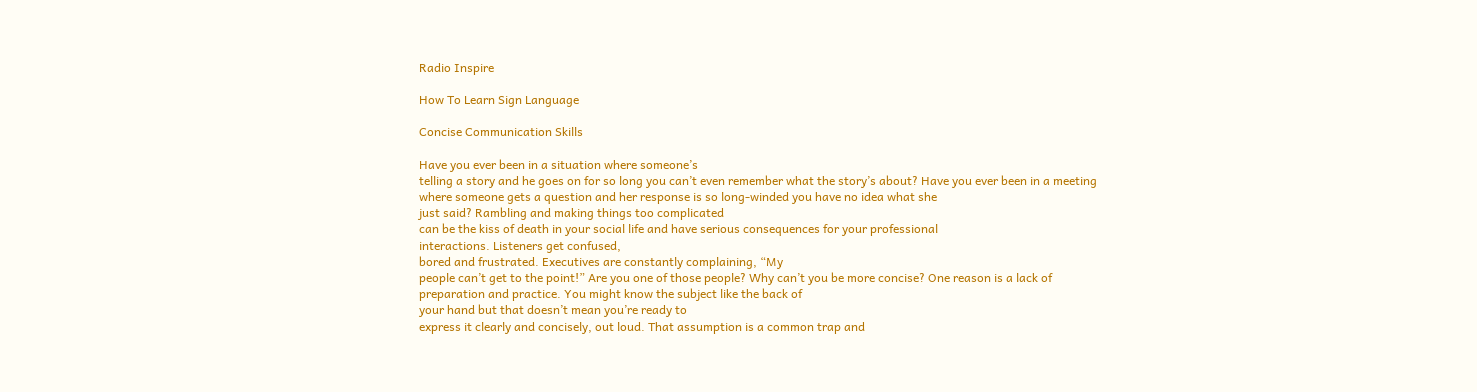Radio Inspire

How To Learn Sign Language

Concise Communication Skills

Have you ever been in a situation where someone’s
telling a story and he goes on for so long you can’t even remember what the story’s about? Have you ever been in a meeting
where someone gets a question and her response is so long-winded you have no idea what she
just said? Rambling and making things too complicated
can be the kiss of death in your social life and have serious consequences for your professional
interactions. Listeners get confused,
bored and frustrated. Executives are constantly complaining, “My
people can’t get to the point!” Are you one of those people? Why can’t you be more concise? One reason is a lack of preparation and practice. You might know the subject like the back of
your hand but that doesn’t mean you’re ready to
express it clearly and concisely, out loud. That assumption is a common trap and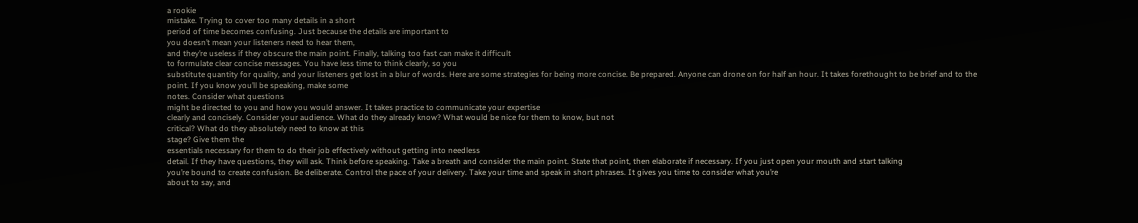a rookie
mistake. Trying to cover too many details in a short
period of time becomes confusing. Just because the details are important to
you doesn’t mean your listeners need to hear them,
and they’re useless if they obscure the main point. Finally, talking too fast can make it difficult
to formulate clear concise messages. You have less time to think clearly, so you
substitute quantity for quality, and your listeners get lost in a blur of words. Here are some strategies for being more concise. Be prepared. Anyone can drone on for half an hour. It takes forethought to be brief and to the
point. If you know you’ll be speaking, make some
notes. Consider what questions
might be directed to you and how you would answer. It takes practice to communicate your expertise
clearly and concisely. Consider your audience. What do they already know? What would be nice for them to know, but not
critical? What do they absolutely need to know at this
stage? Give them the
essentials necessary for them to do their job effectively without getting into needless
detail. If they have questions, they will ask. Think before speaking. Take a breath and consider the main point. State that point, then elaborate if necessary. If you just open your mouth and start talking
you’re bound to create confusion. Be deliberate. Control the pace of your delivery. Take your time and speak in short phrases. It gives you time to consider what you’re
about to say, and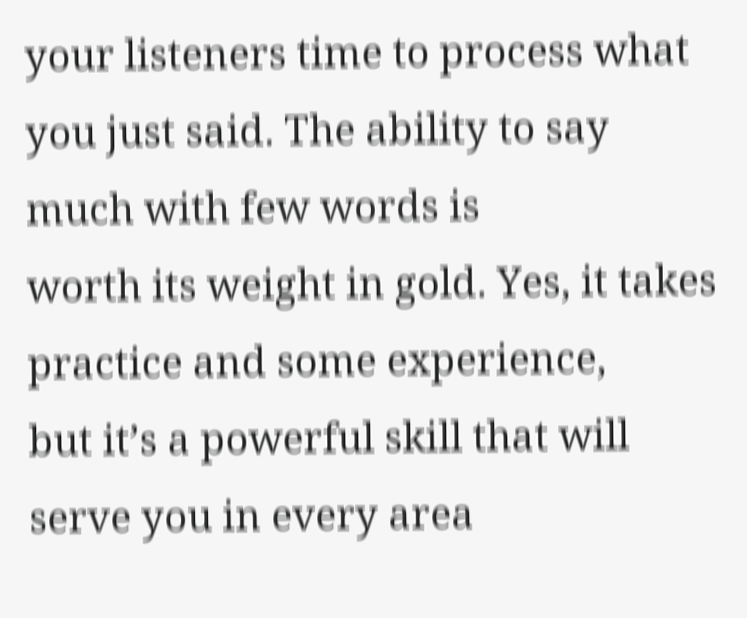your listeners time to process what you just said. The ability to say much with few words is
worth its weight in gold. Yes, it takes practice and some experience,
but it’s a powerful skill that will serve you in every area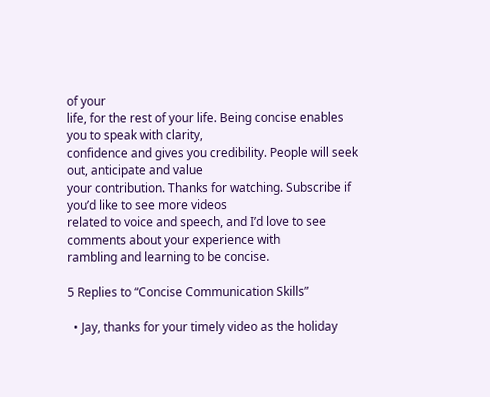of your
life, for the rest of your life. Being concise enables you to speak with clarity,
confidence and gives you credibility. People will seek out, anticipate and value
your contribution. Thanks for watching. Subscribe if you’d like to see more videos
related to voice and speech, and I’d love to see comments about your experience with
rambling and learning to be concise.

5 Replies to “Concise Communication Skills”

  • Jay, thanks for your timely video as the holiday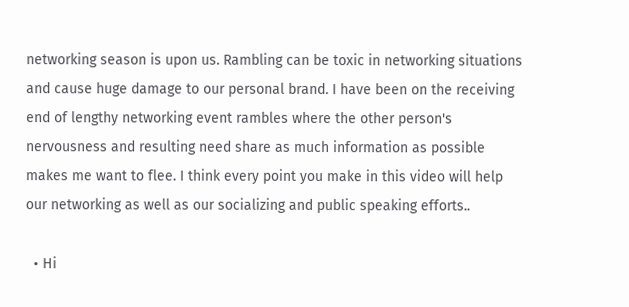networking season is upon us. Rambling can be toxic in networking situations and cause huge damage to our personal brand. I have been on the receiving end of lengthy networking event rambles where the other person's nervousness and resulting need share as much information as possible makes me want to flee. I think every point you make in this video will help our networking as well as our socializing and public speaking efforts..

  • Hi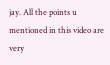jay. All the points u mentioned in this video are very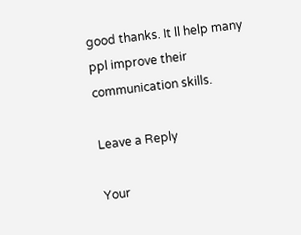good thanks. It ll help many ppl improve their communication skills.

Leave a Reply

Your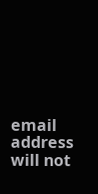email address will not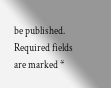be published. Required fields are marked *